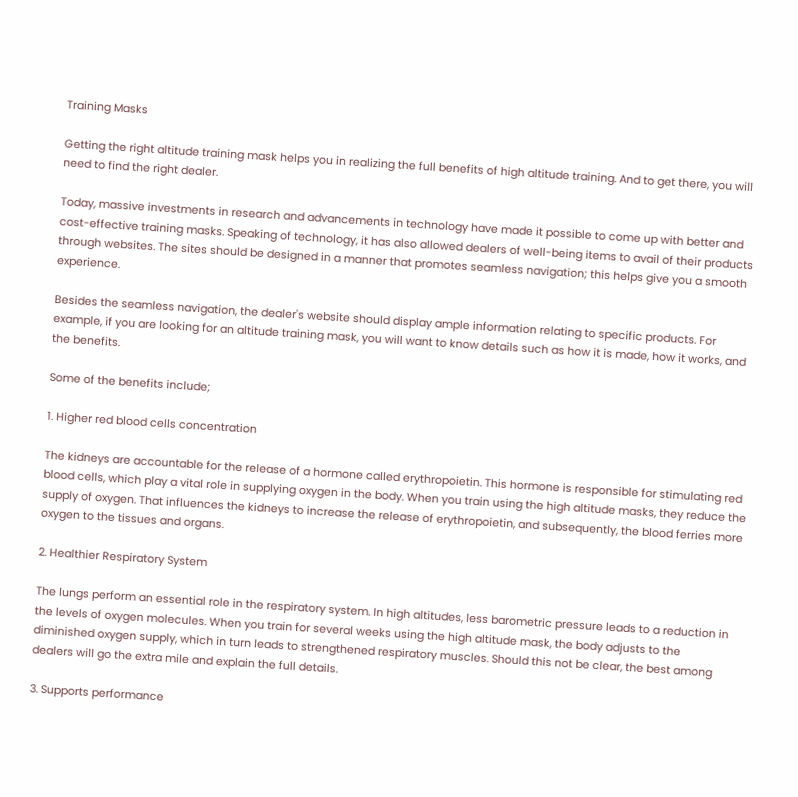Training Masks

Getting the right altitude training mask helps you in realizing the full benefits of high altitude training. And to get there, you will need to find the right dealer.

Today, massive investments in research and advancements in technology have made it possible to come up with better and cost-effective training masks. Speaking of technology, it has also allowed dealers of well-being items to avail of their products through websites. The sites should be designed in a manner that promotes seamless navigation; this helps give you a smooth experience.

Besides the seamless navigation, the dealer's website should display ample information relating to specific products. For example, if you are looking for an altitude training mask, you will want to know details such as how it is made, how it works, and the benefits.

Some of the benefits include;

1. Higher red blood cells concentration

The kidneys are accountable for the release of a hormone called erythropoietin. This hormone is responsible for stimulating red blood cells, which play a vital role in supplying oxygen in the body. When you train using the high altitude masks, they reduce the supply of oxygen. That influences the kidneys to increase the release of erythropoietin, and subsequently, the blood ferries more oxygen to the tissues and organs.

2. Healthier Respiratory System

The lungs perform an essential role in the respiratory system. In high altitudes, less barometric pressure leads to a reduction in the levels of oxygen molecules. When you train for several weeks using the high altitude mask, the body adjusts to the diminished oxygen supply, which in turn leads to strengthened respiratory muscles. Should this not be clear, the best among dealers will go the extra mile and explain the full details.

3. Supports performance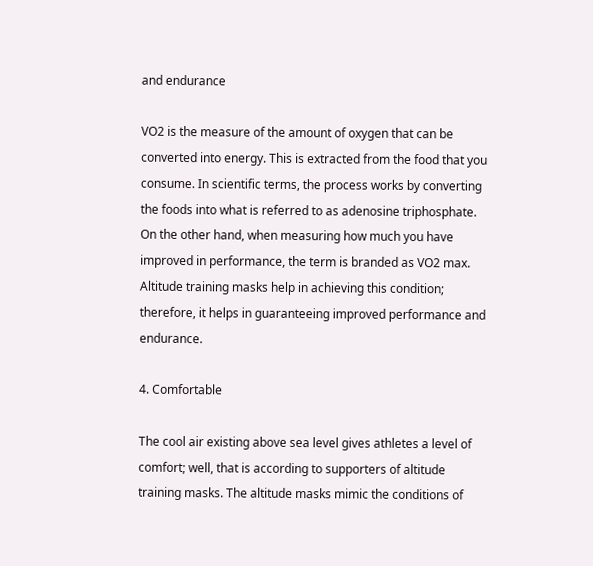and endurance

VO2 is the measure of the amount of oxygen that can be converted into energy. This is extracted from the food that you consume. In scientific terms, the process works by converting the foods into what is referred to as adenosine triphosphate. On the other hand, when measuring how much you have improved in performance, the term is branded as VO2 max.
Altitude training masks help in achieving this condition; therefore, it helps in guaranteeing improved performance and endurance.

4. Comfortable

The cool air existing above sea level gives athletes a level of comfort; well, that is according to supporters of altitude training masks. The altitude masks mimic the conditions of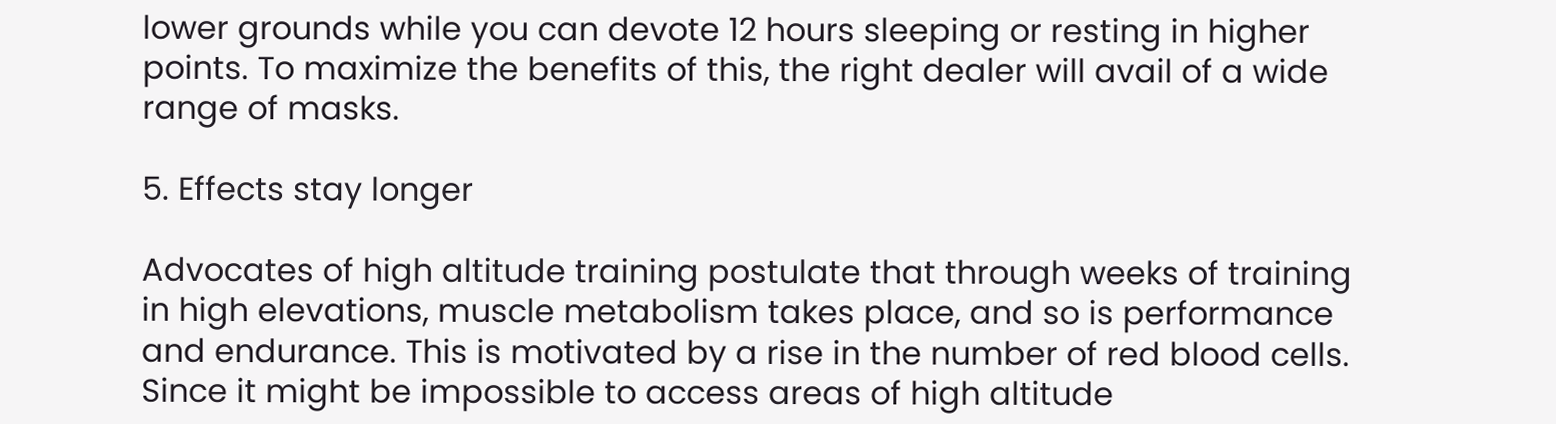lower grounds while you can devote 12 hours sleeping or resting in higher points. To maximize the benefits of this, the right dealer will avail of a wide range of masks.

5. Effects stay longer

Advocates of high altitude training postulate that through weeks of training in high elevations, muscle metabolism takes place, and so is performance and endurance. This is motivated by a rise in the number of red blood cells. Since it might be impossible to access areas of high altitude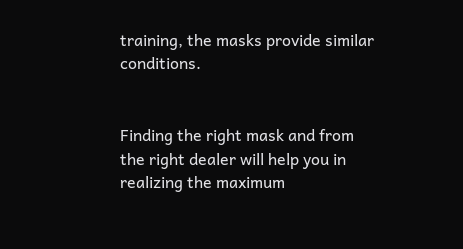training, the masks provide similar conditions.


Finding the right mask and from the right dealer will help you in realizing the maximum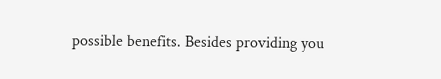possible benefits. Besides providing you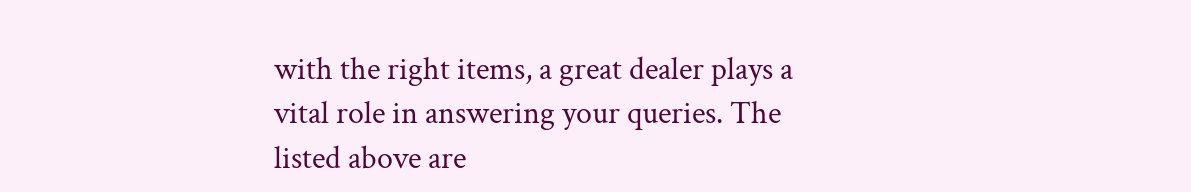with the right items, a great dealer plays a vital role in answering your queries. The listed above are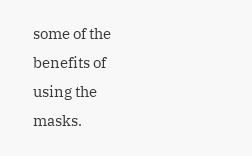some of the benefits of using the masks.